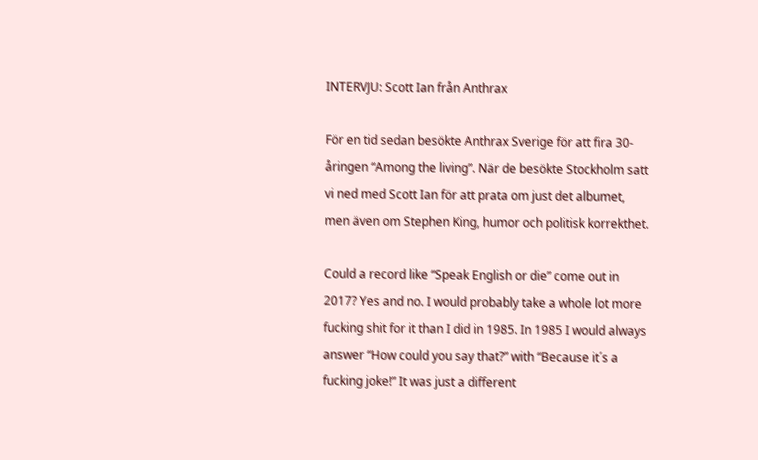INTERVJU: Scott Ian från Anthrax

För en tid sedan besökte Anthrax Sverige för att fira 30-åringen “Among the living”. När de besökte Stockholm satt vi ned med Scott Ian för att prata om just det albumet, men även om Stephen King, humor och politisk korrekthet.

Could a record like “Speak English or die” come out in 2017? Yes and no. I would probably take a whole lot more fucking shit for it than I did in 1985. In 1985 I would always answer “How could you say that?” with “Because it´s a fucking joke!” It was just a different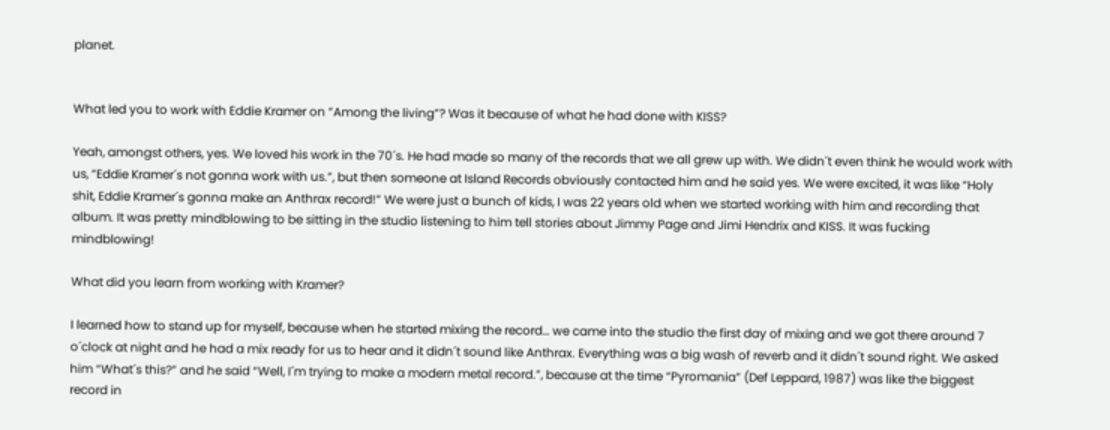planet.


What led you to work with Eddie Kramer on ”Among the living”? Was it because of what he had done with KISS?

Yeah, amongst others, yes. We loved his work in the 70´s. He had made so many of the records that we all grew up with. We didn´t even think he would work with us, “Eddie Kramer´s not gonna work with us.”, but then someone at Island Records obviously contacted him and he said yes. We were excited, it was like “Holy shit, Eddie Kramer´s gonna make an Anthrax record!” We were just a bunch of kids, I was 22 years old when we started working with him and recording that album. It was pretty mindblowing to be sitting in the studio listening to him tell stories about Jimmy Page and Jimi Hendrix and KISS. It was fucking mindblowing!

What did you learn from working with Kramer?

I learned how to stand up for myself, because when he started mixing the record… we came into the studio the first day of mixing and we got there around 7 o´clock at night and he had a mix ready for us to hear and it didn´t sound like Anthrax. Everything was a big wash of reverb and it didn´t sound right. We asked him “What´s this?” and he said “Well, I´m trying to make a modern metal record.”, because at the time “Pyromania” (Def Leppard, 1987) was like the biggest record in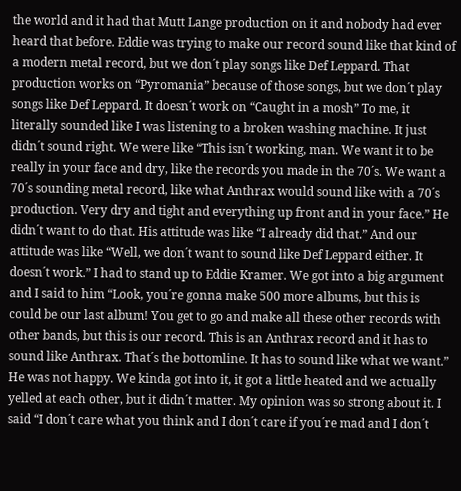the world and it had that Mutt Lange production on it and nobody had ever heard that before. Eddie was trying to make our record sound like that kind of a modern metal record, but we don´t play songs like Def Leppard. That production works on “Pyromania” because of those songs, but we don´t play songs like Def Leppard. It doesn´t work on “Caught in a mosh” To me, it literally sounded like I was listening to a broken washing machine. It just didn´t sound right. We were like “This isn´t working, man. We want it to be really in your face and dry, like the records you made in the 70´s. We want a 70´s sounding metal record, like what Anthrax would sound like with a 70´s production. Very dry and tight and everything up front and in your face.” He didn´t want to do that. His attitude was like “I already did that.” And our attitude was like “Well, we don´t want to sound like Def Leppard either. It doesn´t work.” I had to stand up to Eddie Kramer. We got into a big argument and I said to him “Look, you´re gonna make 500 more albums, but this is could be our last album! You get to go and make all these other records with other bands, but this is our record. This is an Anthrax record and it has to sound like Anthrax. That´s the bottomline. It has to sound like what we want.” He was not happy. We kinda got into it, it got a little heated and we actually yelled at each other, but it didn´t matter. My opinion was so strong about it. I said “I don´t care what you think and I don´t care if you´re mad and I don´t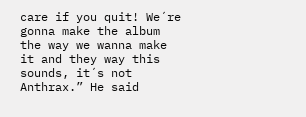care if you quit! We´re gonna make the album the way we wanna make it and they way this sounds, it´s not Anthrax.” He said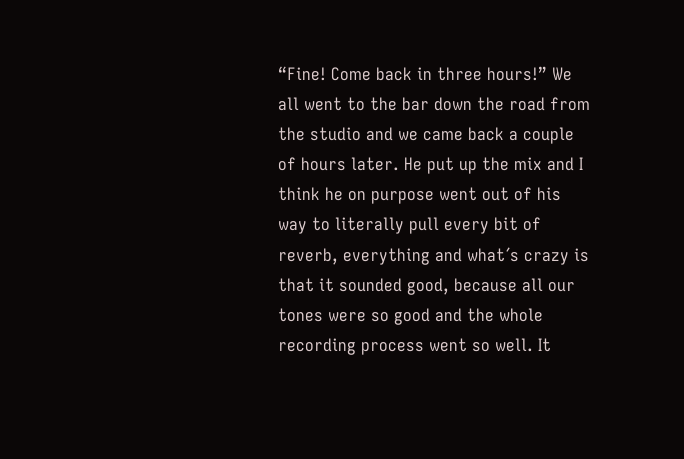“Fine! Come back in three hours!” We all went to the bar down the road from the studio and we came back a couple of hours later. He put up the mix and I think he on purpose went out of his way to literally pull every bit of reverb, everything and what´s crazy is that it sounded good, because all our tones were so good and the whole recording process went so well. It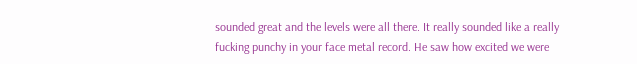sounded great and the levels were all there. It really sounded like a really fucking punchy in your face metal record. He saw how excited we were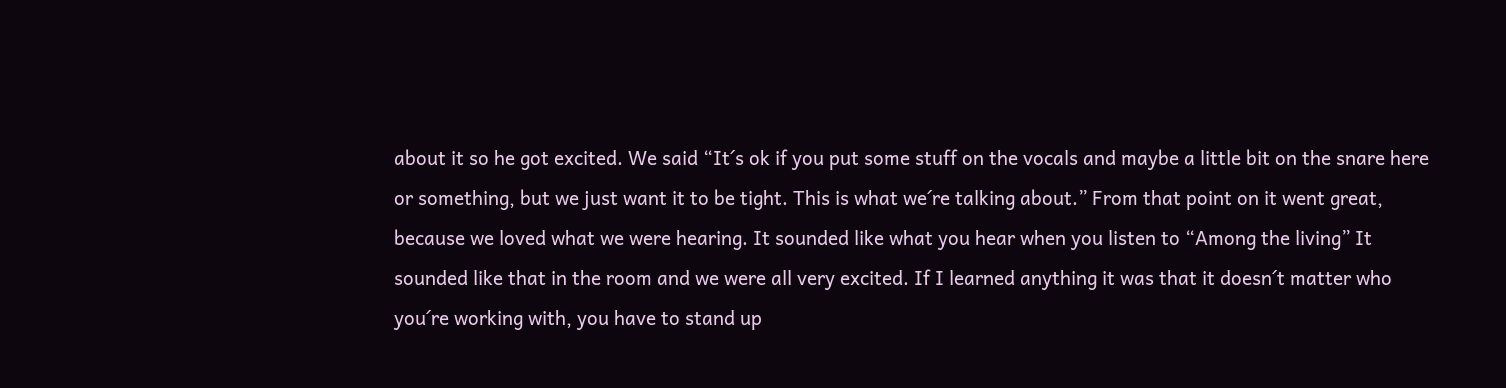about it so he got excited. We said “It´s ok if you put some stuff on the vocals and maybe a little bit on the snare here or something, but we just want it to be tight. This is what we´re talking about.” From that point on it went great, because we loved what we were hearing. It sounded like what you hear when you listen to “Among the living” It sounded like that in the room and we were all very excited. If I learned anything it was that it doesn´t matter who you´re working with, you have to stand up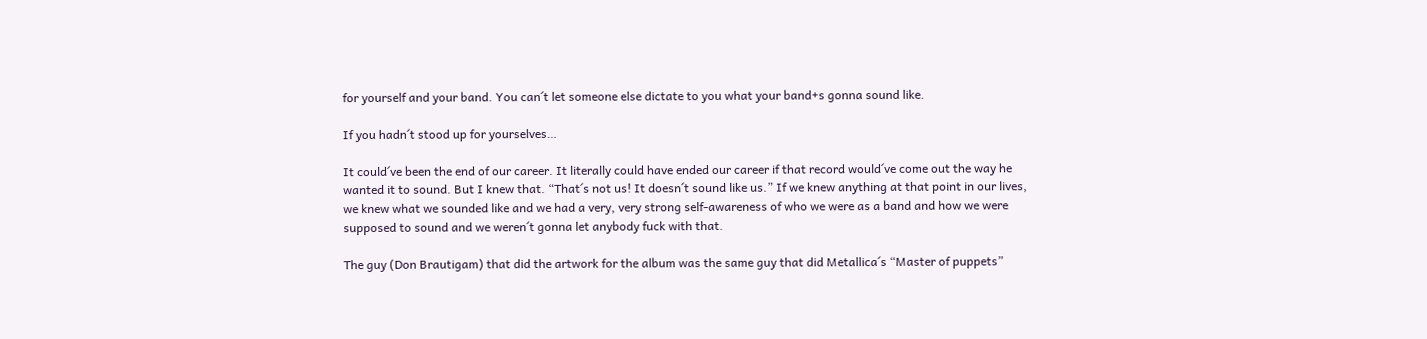for yourself and your band. You can´t let someone else dictate to you what your band+s gonna sound like.

If you hadn´t stood up for yourselves…

It could´ve been the end of our career. It literally could have ended our career if that record would´ve come out the way he wanted it to sound. But I knew that. “That´s not us! It doesn´t sound like us.” If we knew anything at that point in our lives, we knew what we sounded like and we had a very, very strong self-awareness of who we were as a band and how we were supposed to sound and we weren´t gonna let anybody fuck with that.

The guy (Don Brautigam) that did the artwork for the album was the same guy that did Metallica´s “Master of puppets”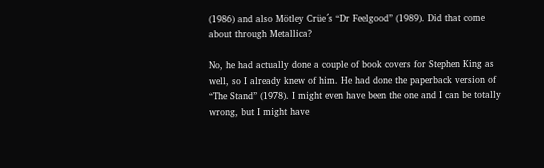(1986) and also Mötley Crüe´s “Dr Feelgood” (1989). Did that come about through Metallica?

No, he had actually done a couple of book covers for Stephen King as well, so I already knew of him. He had done the paperback version of “The Stand” (1978). I might even have been the one and I can be totally wrong, but I might have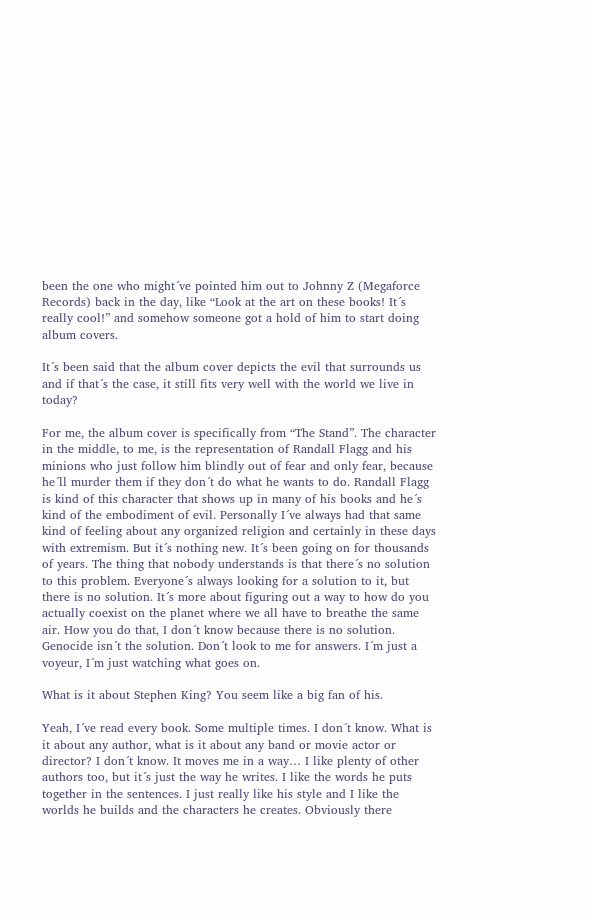been the one who might´ve pointed him out to Johnny Z (Megaforce Records) back in the day, like “Look at the art on these books! It´s really cool!” and somehow someone got a hold of him to start doing album covers.

It´s been said that the album cover depicts the evil that surrounds us and if that´s the case, it still fits very well with the world we live in today?

For me, the album cover is specifically from “The Stand”. The character in the middle, to me, is the representation of Randall Flagg and his minions who just follow him blindly out of fear and only fear, because he´ll murder them if they don´t do what he wants to do. Randall Flagg is kind of this character that shows up in many of his books and he´s kind of the embodiment of evil. Personally I´ve always had that same kind of feeling about any organized religion and certainly in these days with extremism. But it´s nothing new. It´s been going on for thousands of years. The thing that nobody understands is that there´s no solution to this problem. Everyone´s always looking for a solution to it, but there is no solution. It´s more about figuring out a way to how do you actually coexist on the planet where we all have to breathe the same air. How you do that, I don´t know because there is no solution. Genocide isn´t the solution. Don´t look to me for answers. I´m just a voyeur, I´m just watching what goes on.

What is it about Stephen King? You seem like a big fan of his.

Yeah, I´ve read every book. Some multiple times. I don´t know. What is it about any author, what is it about any band or movie actor or director? I don´t know. It moves me in a way… I like plenty of other authors too, but it´s just the way he writes. I like the words he puts together in the sentences. I just really like his style and I like the worlds he builds and the characters he creates. Obviously there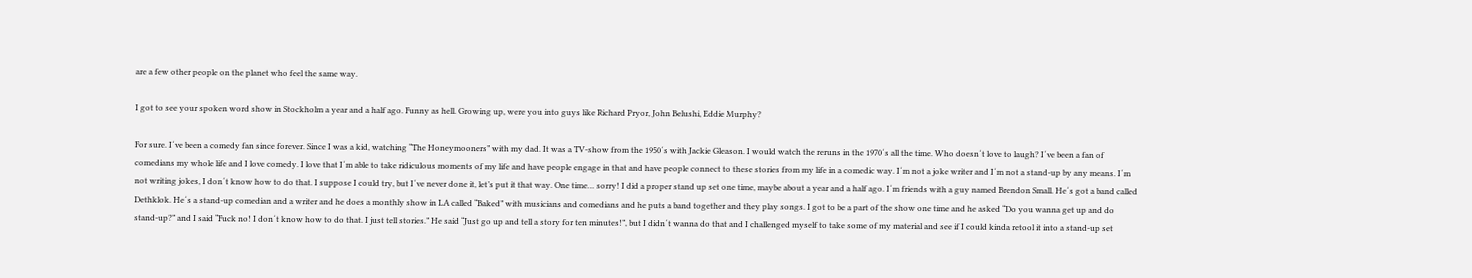are a few other people on the planet who feel the same way.

I got to see your spoken word show in Stockholm a year and a half ago. Funny as hell. Growing up, were you into guys like Richard Pryor, John Belushi, Eddie Murphy?

For sure. I´ve been a comedy fan since forever. Since I was a kid, watching “The Honeymooners” with my dad. It was a TV-show from the 1950´s with Jackie Gleason. I would watch the reruns in the 1970´s all the time. Who doesn´t love to laugh? I´ve been a fan of comedians my whole life and I love comedy. I love that I´m able to take ridiculous moments of my life and have people engage in that and have people connect to these stories from my life in a comedic way. I´m not a joke writer and I´m not a stand-up by any means. I´m not writing jokes, I don´t know how to do that. I suppose I could try, but I´ve never done it, let’s put it that way. One time… sorry! I did a proper stand up set one time, maybe about a year and a half ago. I´m friends with a guy named Brendon Small. He´s got a band called Dethklok. He´s a stand-up comedian and a writer and he does a monthly show in LA called “Baked” with musicians and comedians and he puts a band together and they play songs. I got to be a part of the show one time and he asked “Do you wanna get up and do stand-up?” and I said “Fuck no! I don´t know how to do that. I just tell stories.” He said “Just go up and tell a story for ten minutes!”, but I didn´t wanna do that and I challenged myself to take some of my material and see if I could kinda retool it into a stand-up set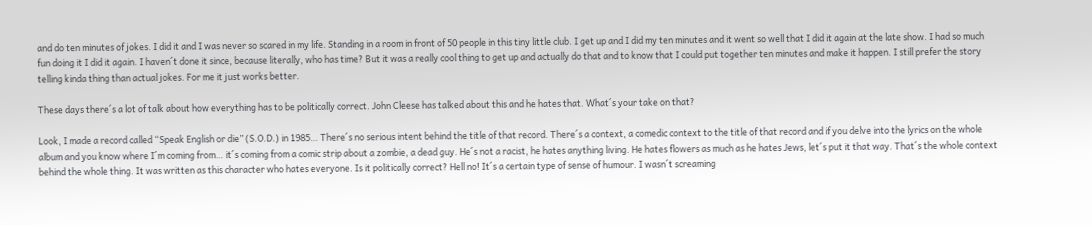and do ten minutes of jokes. I did it and I was never so scared in my life. Standing in a room in front of 50 people in this tiny little club. I get up and I did my ten minutes and it went so well that I did it again at the late show. I had so much fun doing it I did it again. I haven´t done it since, because literally, who has time? But it was a really cool thing to get up and actually do that and to know that I could put together ten minutes and make it happen. I still prefer the story telling kinda thing than actual jokes. For me it just works better.

These days there´s a lot of talk about how everything has to be politically correct. John Cleese has talked about this and he hates that. What´s your take on that?

Look, I made a record called “Speak English or die” (S.O.D.) in 1985… There´s no serious intent behind the title of that record. There´s a context, a comedic context to the title of that record and if you delve into the lyrics on the whole album and you know where I´m coming from… it´s coming from a comic strip about a zombie, a dead guy. He´s not a racist, he hates anything living. He hates flowers as much as he hates Jews, let´s put it that way. That´s the whole context behind the whole thing. It was written as this character who hates everyone. Is it politically correct? Hell no! It´s a certain type of sense of humour. I wasn´t screaming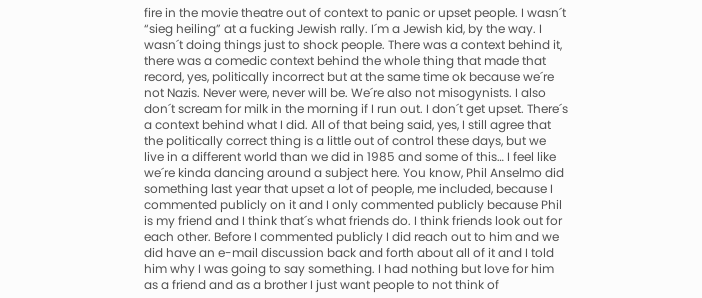fire in the movie theatre out of context to panic or upset people. I wasn´t “sieg heiling” at a fucking Jewish rally. I´m a Jewish kid, by the way. I wasn´t doing things just to shock people. There was a context behind it, there was a comedic context behind the whole thing that made that record, yes, politically incorrect but at the same time ok because we´re not Nazis. Never were, never will be. We´re also not misogynists. I also don´t scream for milk in the morning if I run out. I don´t get upset. There´s a context behind what I did. All of that being said, yes, I still agree that the politically correct thing is a little out of control these days, but we live in a different world than we did in 1985 and some of this… I feel like we´re kinda dancing around a subject here. You know, Phil Anselmo did something last year that upset a lot of people, me included, because I commented publicly on it and I only commented publicly because Phil is my friend and I think that´s what friends do. I think friends look out for each other. Before I commented publicly I did reach out to him and we did have an e-mail discussion back and forth about all of it and I told him why I was going to say something. I had nothing but love for him as a friend and as a brother I just want people to not think of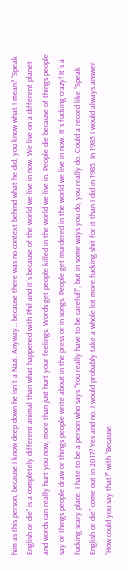him as this person, because I know deep down he isn´t a Nazi. Anyway… because there was no context behind what he did, you know what I mean? “Speak English or die” is a completely different animal than what happened with Phil and it´s because of the world we live in now. We live on a different planet and words can really hurt you now, more than just hurt your feelings. Words get people killed in the world we live in. People die because of things people say or things people draw or things people write about in the press or in songs. People get murdered in the world we live in now. It´s fucking crazy! It´s a fucking scary place. I hate to be a person who says “You really have to be careful!”, but in some ways you do, you really do. Could a record like “Speak English or die” come out in 2017? Yes and no. I would probably take a whole lot more fucking shit for it than I did in 1985. In 1985 I would always answer “How could you say that?” with “Because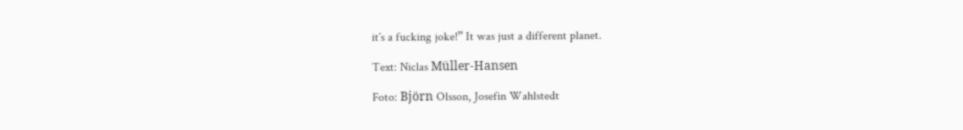it´s a fucking joke!” It was just a different planet.

Text: Niclas Müller-Hansen

Foto: Björn Olsson, Josefin Wahlstedt